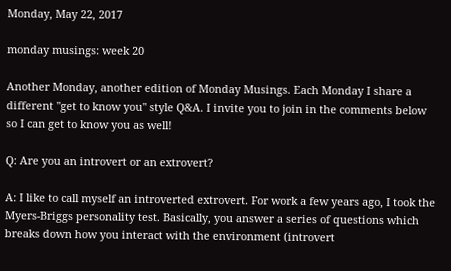Monday, May 22, 2017

monday musings: week 20

Another Monday, another edition of Monday Musings. Each Monday I share a different "get to know you" style Q&A. I invite you to join in the comments below so I can get to know you as well!

Q: Are you an introvert or an extrovert?

A: I like to call myself an introverted extrovert. For work a few years ago, I took the Myers-Briggs personality test. Basically, you answer a series of questions which breaks down how you interact with the environment (introvert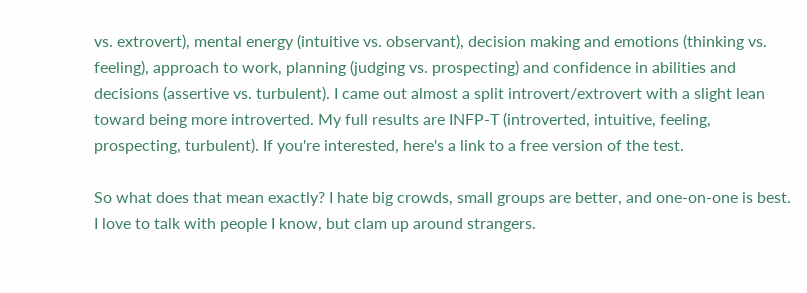vs. extrovert), mental energy (intuitive vs. observant), decision making and emotions (thinking vs. feeling), approach to work, planning (judging vs. prospecting) and confidence in abilities and decisions (assertive vs. turbulent). I came out almost a split introvert/extrovert with a slight lean toward being more introverted. My full results are INFP-T (introverted, intuitive, feeling, prospecting, turbulent). If you're interested, here's a link to a free version of the test.

So what does that mean exactly? I hate big crowds, small groups are better, and one-on-one is best. I love to talk with people I know, but clam up around strangers.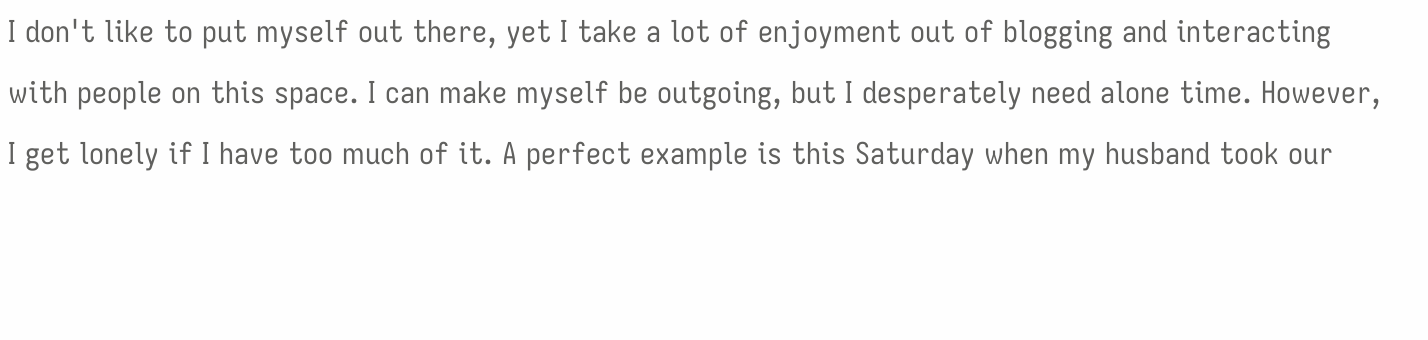I don't like to put myself out there, yet I take a lot of enjoyment out of blogging and interacting with people on this space. I can make myself be outgoing, but I desperately need alone time. However, I get lonely if I have too much of it. A perfect example is this Saturday when my husband took our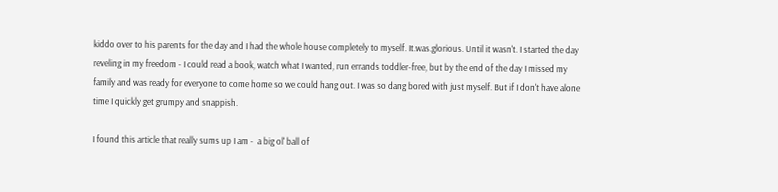kiddo over to his parents for the day and I had the whole house completely to myself. It.was.glorious. Until it wasn't. I started the day reveling in my freedom - I could read a book, watch what I wanted, run errands toddler-free, but by the end of the day I missed my family and was ready for everyone to come home so we could hang out. I was so dang bored with just myself. But if I don't have alone time I quickly get grumpy and snappish.

I found this article that really sums up I am -  a big ol' ball of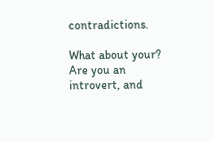contradictions.

What about your? Are you an introvert, and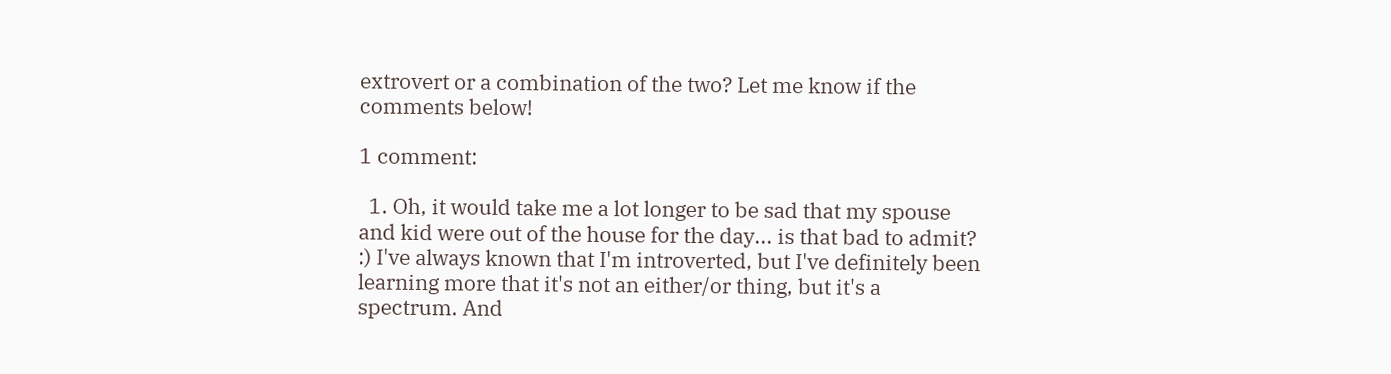extrovert or a combination of the two? Let me know if the comments below!

1 comment:

  1. Oh, it would take me a lot longer to be sad that my spouse and kid were out of the house for the day... is that bad to admit? :) I've always known that I'm introverted, but I've definitely been learning more that it's not an either/or thing, but it's a spectrum. And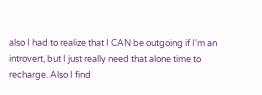also I had to realize that I CAN be outgoing if I'm an introvert, but I just really need that alone time to recharge. Also I find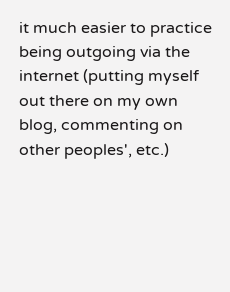it much easier to practice being outgoing via the internet (putting myself out there on my own blog, commenting on other peoples', etc.)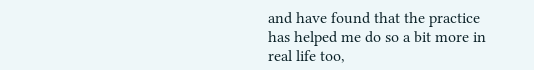and have found that the practice has helped me do so a bit more in real life too,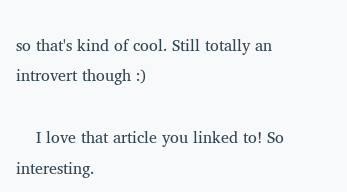so that's kind of cool. Still totally an introvert though :)

    I love that article you linked to! So interesting.